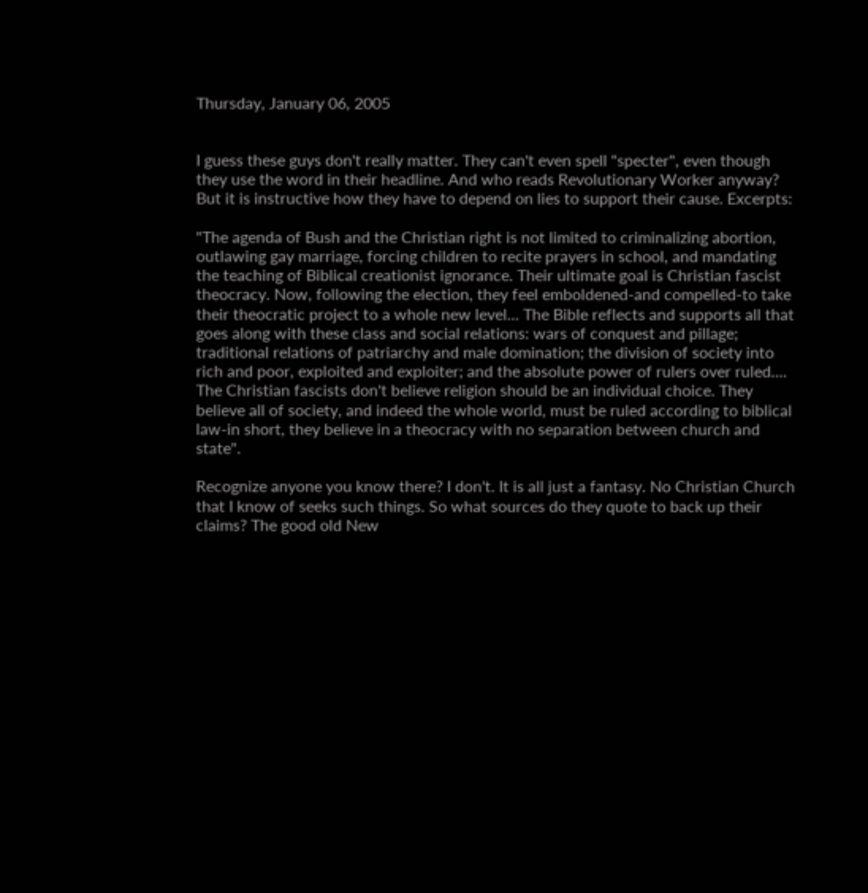Thursday, January 06, 2005


I guess these guys don't really matter. They can't even spell "specter", even though they use the word in their headline. And who reads Revolutionary Worker anyway? But it is instructive how they have to depend on lies to support their cause. Excerpts:

"The agenda of Bush and the Christian right is not limited to criminalizing abortion, outlawing gay marriage, forcing children to recite prayers in school, and mandating the teaching of Biblical creationist ignorance. Their ultimate goal is Christian fascist theocracy. Now, following the election, they feel emboldened-and compelled-to take their theocratic project to a whole new level... The Bible reflects and supports all that goes along with these class and social relations: wars of conquest and pillage; traditional relations of patriarchy and male domination; the division of society into rich and poor, exploited and exploiter; and the absolute power of rulers over ruled.... The Christian fascists don't believe religion should be an individual choice. They believe all of society, and indeed the whole world, must be ruled according to biblical law-in short, they believe in a theocracy with no separation between church and state".

Recognize anyone you know there? I don't. It is all just a fantasy. No Christian Church that I know of seeks such things. So what sources do they quote to back up their claims? The good old New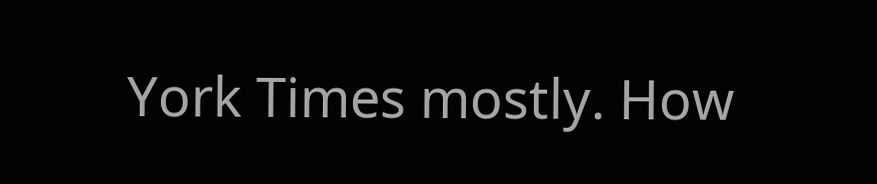York Times mostly. How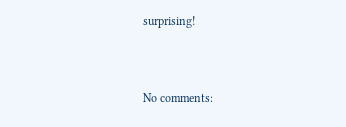surprising!


No comments: